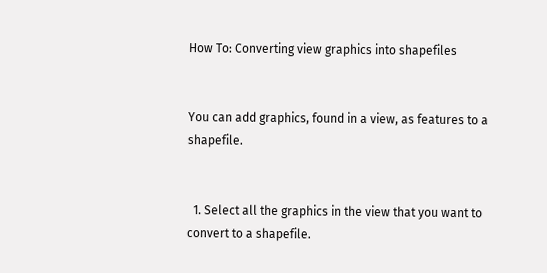How To: Converting view graphics into shapefiles


You can add graphics, found in a view, as features to a shapefile.


  1. Select all the graphics in the view that you want to convert to a shapefile.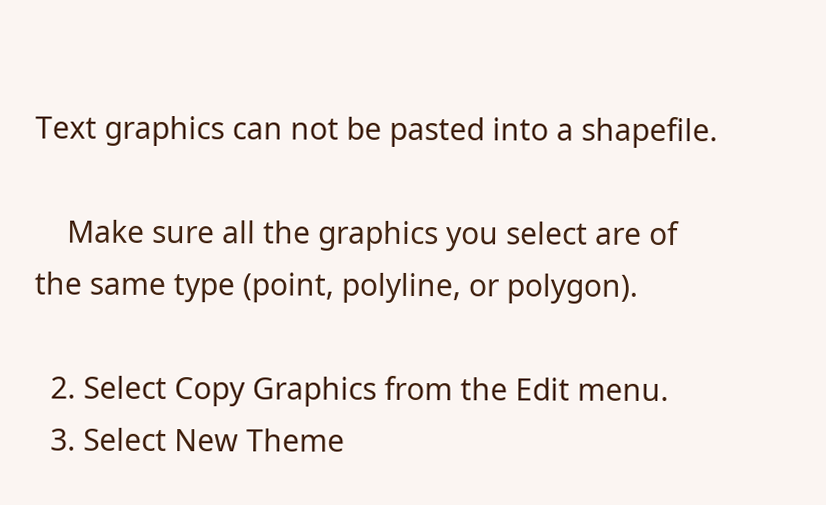Text graphics can not be pasted into a shapefile.

    Make sure all the graphics you select are of the same type (point, polyline, or polygon).

  2. Select Copy Graphics from the Edit menu.
  3. Select New Theme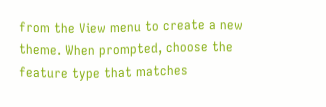from the View menu to create a new theme. When prompted, choose the feature type that matches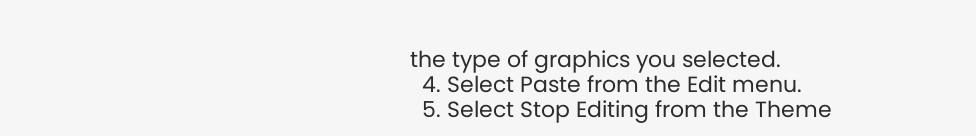the type of graphics you selected.
  4. Select Paste from the Edit menu.
  5. Select Stop Editing from the Theme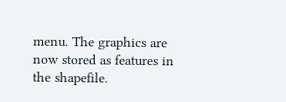menu. The graphics are now stored as features in the shapefile.